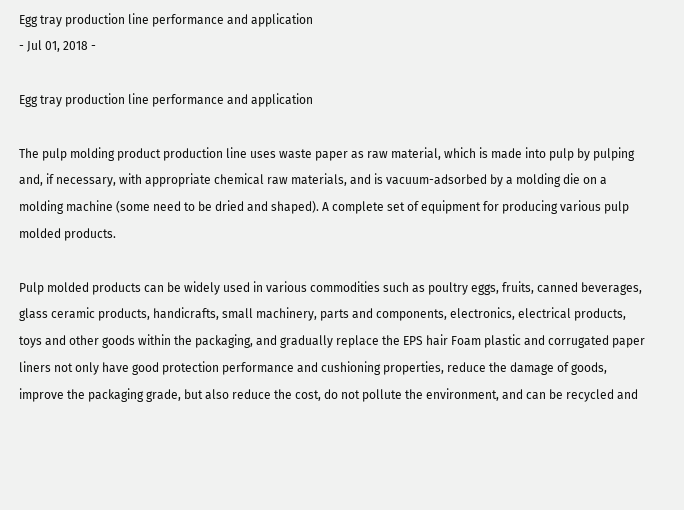Egg tray production line performance and application
- Jul 01, 2018 -

Egg tray production line performance and application

The pulp molding product production line uses waste paper as raw material, which is made into pulp by pulping and, if necessary, with appropriate chemical raw materials, and is vacuum-adsorbed by a molding die on a molding machine (some need to be dried and shaped). A complete set of equipment for producing various pulp molded products.

Pulp molded products can be widely used in various commodities such as poultry eggs, fruits, canned beverages, glass ceramic products, handicrafts, small machinery, parts and components, electronics, electrical products, toys and other goods within the packaging, and gradually replace the EPS hair Foam plastic and corrugated paper liners not only have good protection performance and cushioning properties, reduce the damage of goods, improve the packaging grade, but also reduce the cost, do not pollute the environment, and can be recycled and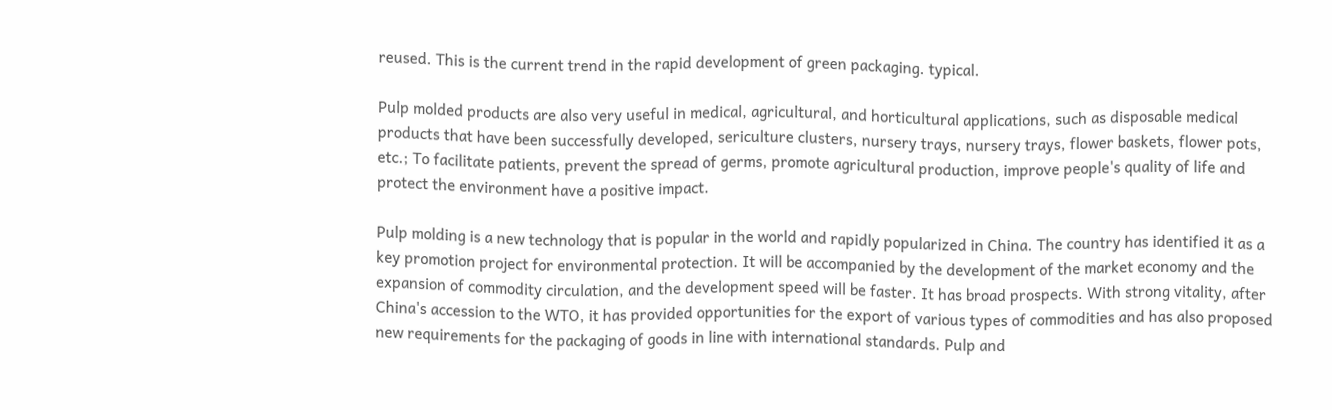reused. This is the current trend in the rapid development of green packaging. typical.

Pulp molded products are also very useful in medical, agricultural, and horticultural applications, such as disposable medical products that have been successfully developed, sericulture clusters, nursery trays, nursery trays, flower baskets, flower pots, etc.; To facilitate patients, prevent the spread of germs, promote agricultural production, improve people's quality of life and protect the environment have a positive impact.

Pulp molding is a new technology that is popular in the world and rapidly popularized in China. The country has identified it as a key promotion project for environmental protection. It will be accompanied by the development of the market economy and the expansion of commodity circulation, and the development speed will be faster. It has broad prospects. With strong vitality, after China's accession to the WTO, it has provided opportunities for the export of various types of commodities and has also proposed new requirements for the packaging of goods in line with international standards. Pulp and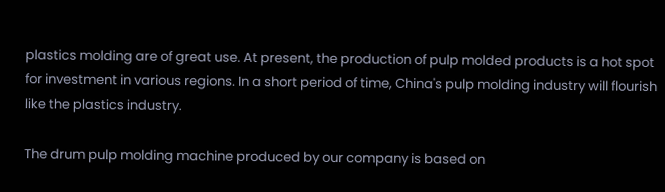plastics molding are of great use. At present, the production of pulp molded products is a hot spot for investment in various regions. In a short period of time, China's pulp molding industry will flourish like the plastics industry.

The drum pulp molding machine produced by our company is based on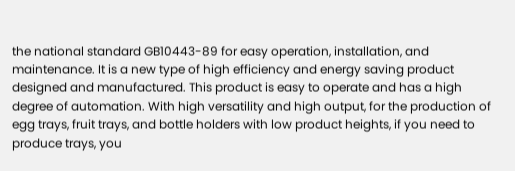the national standard GB10443-89 for easy operation, installation, and maintenance. It is a new type of high efficiency and energy saving product designed and manufactured. This product is easy to operate and has a high degree of automation. With high versatility and high output, for the production of egg trays, fruit trays, and bottle holders with low product heights, if you need to produce trays, you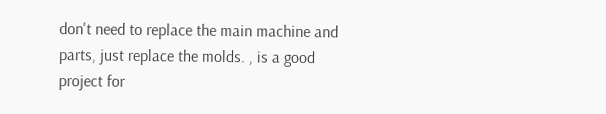don't need to replace the main machine and parts, just replace the molds. , is a good project for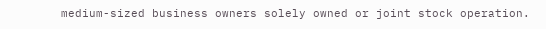medium-sized business owners solely owned or joint stock operation.